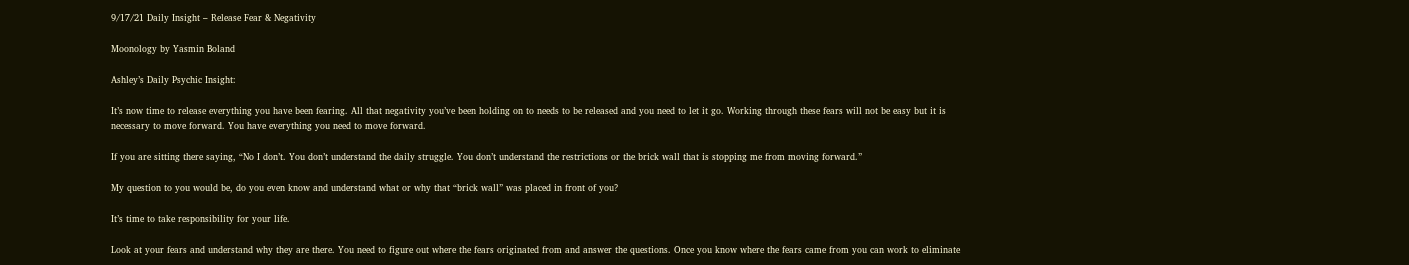9/17/21 Daily Insight – Release Fear & Negativity

Moonology by Yasmin Boland

Ashley’s Daily Psychic Insight:

It’s now time to release everything you have been fearing. All that negativity you’ve been holding on to needs to be released and you need to let it go. Working through these fears will not be easy but it is necessary to move forward. You have everything you need to move forward.

If you are sitting there saying, “No I don’t. You don’t understand the daily struggle. You don’t understand the restrictions or the brick wall that is stopping me from moving forward.”

My question to you would be, do you even know and understand what or why that “brick wall” was placed in front of you?

It’s time to take responsibility for your life.

Look at your fears and understand why they are there. You need to figure out where the fears originated from and answer the questions. Once you know where the fears came from you can work to eliminate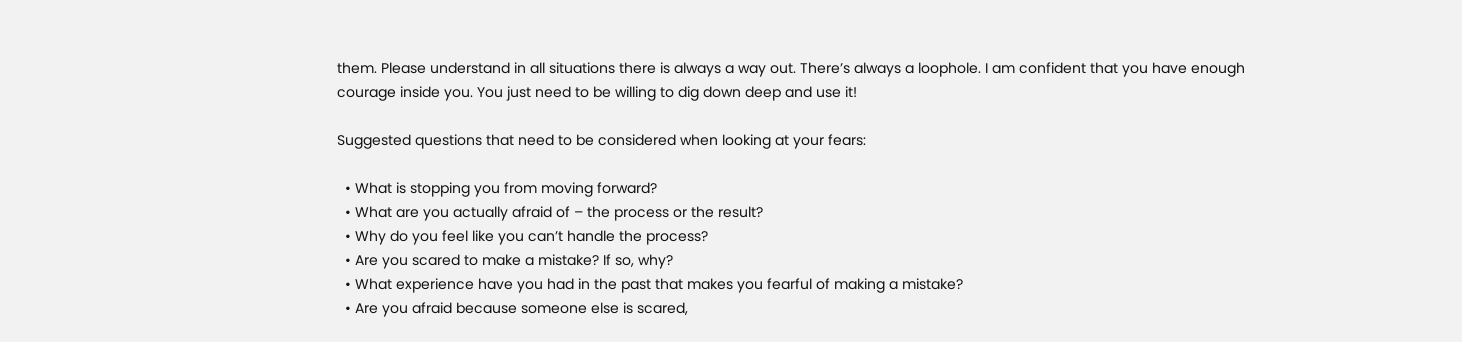them. Please understand in all situations there is always a way out. There’s always a loophole. I am confident that you have enough courage inside you. You just need to be willing to dig down deep and use it!

Suggested questions that need to be considered when looking at your fears:

  • What is stopping you from moving forward?
  • What are you actually afraid of – the process or the result?
  • Why do you feel like you can’t handle the process?
  • Are you scared to make a mistake? If so, why?
  • What experience have you had in the past that makes you fearful of making a mistake?
  • Are you afraid because someone else is scared,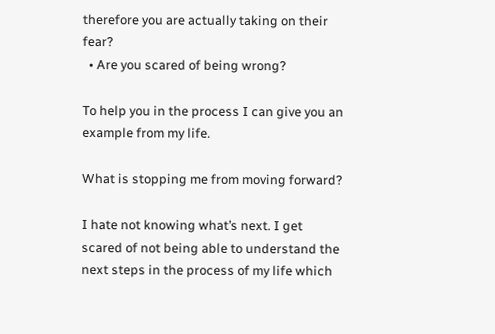therefore you are actually taking on their fear?
  • Are you scared of being wrong?

To help you in the process I can give you an example from my life.

What is stopping me from moving forward?

I hate not knowing what’s next. I get scared of not being able to understand the next steps in the process of my life which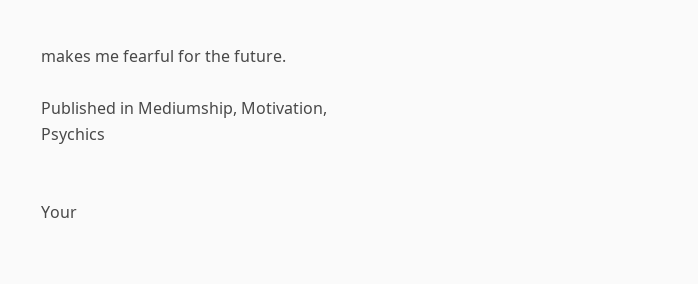makes me fearful for the future.

Published in Mediumship, Motivation, Psychics


Your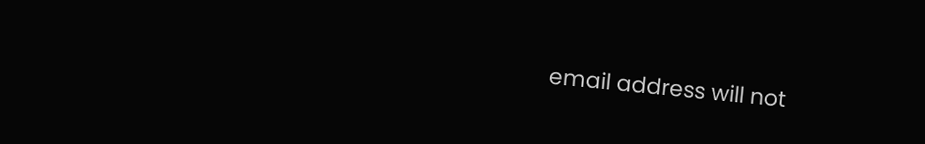email address will not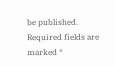be published. Required fields are marked *